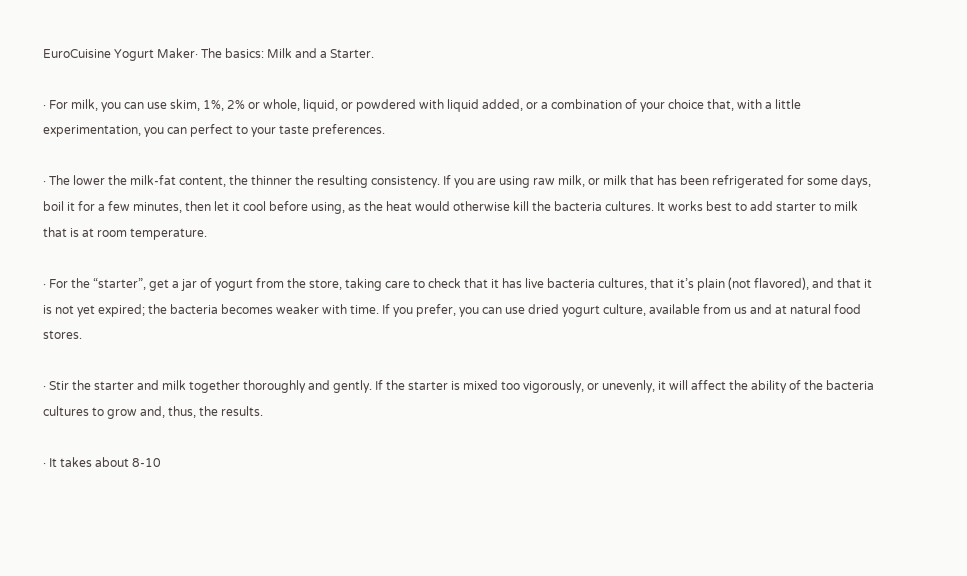EuroCuisine Yogurt Maker· The basics: Milk and a Starter.

· For milk, you can use skim, 1%, 2% or whole, liquid, or powdered with liquid added, or a combination of your choice that, with a little experimentation, you can perfect to your taste preferences.

· The lower the milk-fat content, the thinner the resulting consistency. If you are using raw milk, or milk that has been refrigerated for some days, boil it for a few minutes, then let it cool before using, as the heat would otherwise kill the bacteria cultures. It works best to add starter to milk that is at room temperature.

· For the “starter”, get a jar of yogurt from the store, taking care to check that it has live bacteria cultures, that it’s plain (not flavored), and that it is not yet expired; the bacteria becomes weaker with time. If you prefer, you can use dried yogurt culture, available from us and at natural food stores.

· Stir the starter and milk together thoroughly and gently. If the starter is mixed too vigorously, or unevenly, it will affect the ability of the bacteria cultures to grow and, thus, the results.

· It takes about 8-10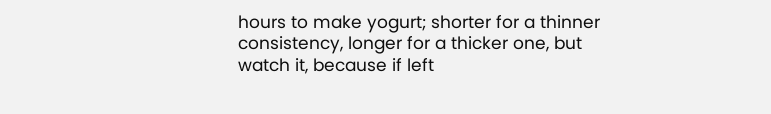hours to make yogurt; shorter for a thinner consistency, longer for a thicker one, but watch it, because if left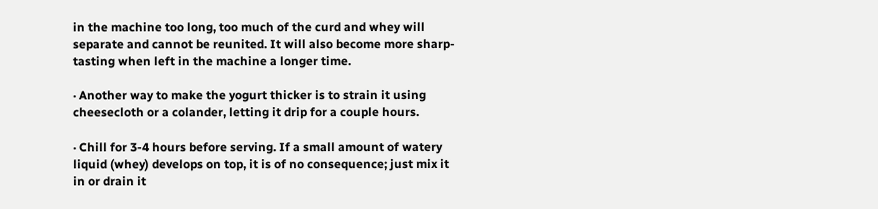in the machine too long, too much of the curd and whey will separate and cannot be reunited. It will also become more sharp-tasting when left in the machine a longer time.

· Another way to make the yogurt thicker is to strain it using cheesecloth or a colander, letting it drip for a couple hours.

· Chill for 3-4 hours before serving. If a small amount of watery liquid (whey) develops on top, it is of no consequence; just mix it in or drain it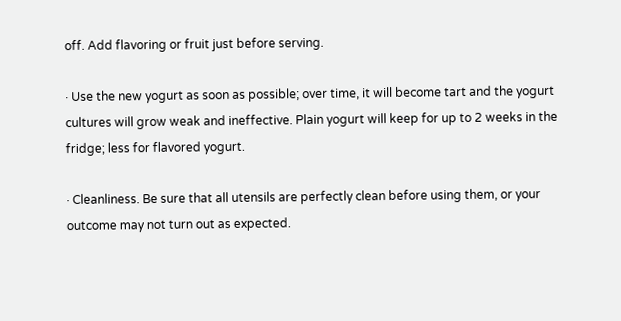off. Add flavoring or fruit just before serving.

· Use the new yogurt as soon as possible; over time, it will become tart and the yogurt cultures will grow weak and ineffective. Plain yogurt will keep for up to 2 weeks in the fridge; less for flavored yogurt.

· Cleanliness. Be sure that all utensils are perfectly clean before using them, or your outcome may not turn out as expected.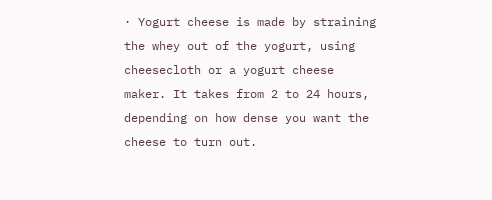· Yogurt cheese is made by straining the whey out of the yogurt, using cheesecloth or a yogurt cheese maker. It takes from 2 to 24 hours, depending on how dense you want the cheese to turn out.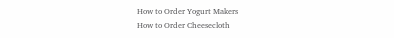How to Order Yogurt Makers
How to Order Cheesecloth